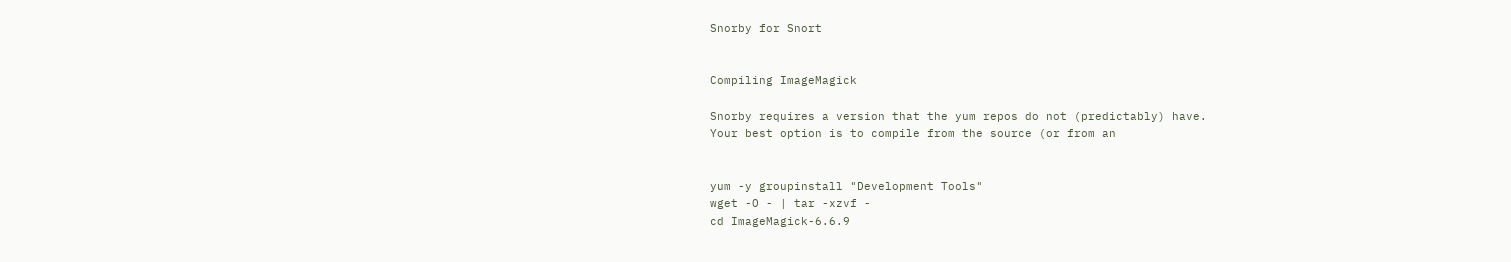Snorby for Snort


Compiling ImageMagick

Snorby requires a version that the yum repos do not (predictably) have.
Your best option is to compile from the source (or from an


yum -y groupinstall "Development Tools"
wget -O - | tar -xzvf -
cd ImageMagick-6.6.9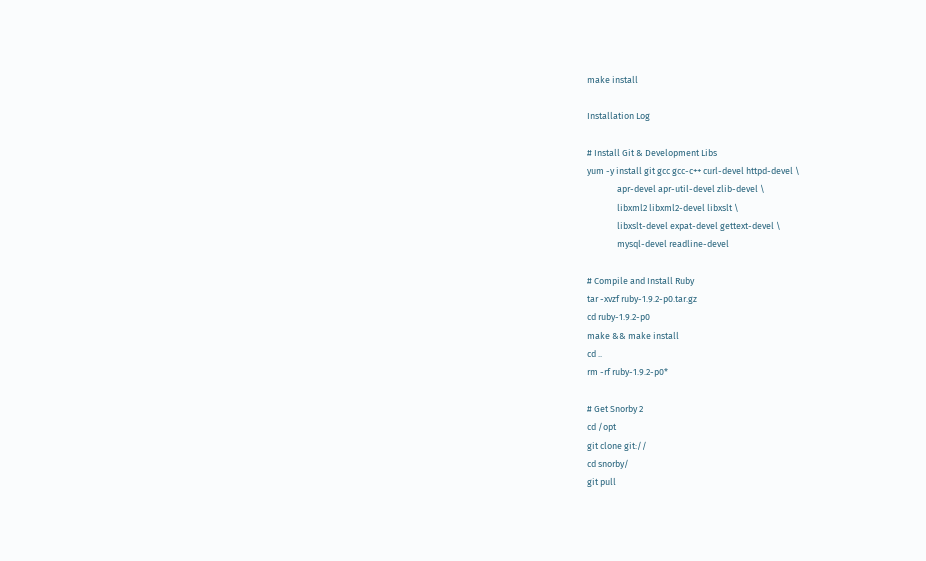make install

Installation Log

# Install Git & Development Libs
yum -y install git gcc gcc-c++ curl-devel httpd-devel \
               apr-devel apr-util-devel zlib-devel \
               libxml2 libxml2-devel libxslt \
               libxslt-devel expat-devel gettext-devel \
               mysql-devel readline-devel

# Compile and Install Ruby
tar -xvzf ruby-1.9.2-p0.tar.gz
cd ruby-1.9.2-p0
make && make install
cd ..
rm -rf ruby-1.9.2-p0*

# Get Snorby 2
cd /opt
git clone git://
cd snorby/
git pull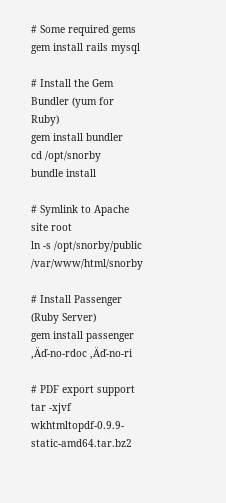# Some required gems
gem install rails mysql

# Install the Gem Bundler (yum for Ruby)
gem install bundler
cd /opt/snorby
bundle install

# Symlink to Apache site root
ln -s /opt/snorby/public /var/www/html/snorby

# Install Passenger (Ruby Server)
gem install passenger ‚Äď-no-rdoc ‚Äď-no-ri

# PDF export support
tar -xjvf wkhtmltopdf-0.9.9-static-amd64.tar.bz2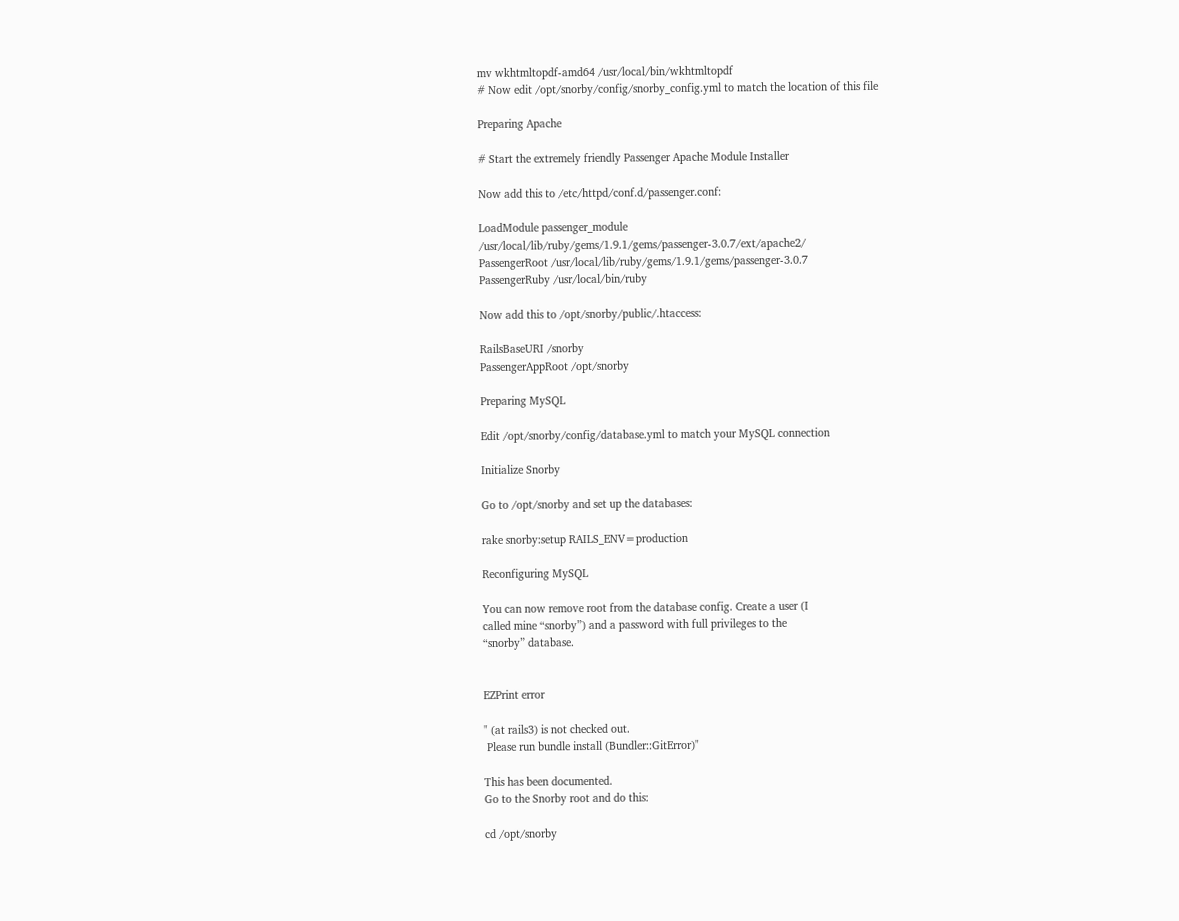mv wkhtmltopdf-amd64 /usr/local/bin/wkhtmltopdf
# Now edit /opt/snorby/config/snorby_config.yml to match the location of this file

Preparing Apache

# Start the extremely friendly Passenger Apache Module Installer

Now add this to /etc/httpd/conf.d/passenger.conf:

LoadModule passenger_module /usr/local/lib/ruby/gems/1.9.1/gems/passenger-3.0.7/ext/apache2/
PassengerRoot /usr/local/lib/ruby/gems/1.9.1/gems/passenger-3.0.7
PassengerRuby /usr/local/bin/ruby

Now add this to /opt/snorby/public/.htaccess:

RailsBaseURI /snorby
PassengerAppRoot /opt/snorby

Preparing MySQL

Edit /opt/snorby/config/database.yml to match your MySQL connection

Initialize Snorby

Go to /opt/snorby and set up the databases:

rake snorby:setup RAILS_ENV=production

Reconfiguring MySQL

You can now remove root from the database config. Create a user (I
called mine “snorby”) and a password with full privileges to the
“snorby” database.


EZPrint error

" (at rails3) is not checked out.
 Please run bundle install (Bundler::GitError)"

This has been documented.
Go to the Snorby root and do this:

cd /opt/snorby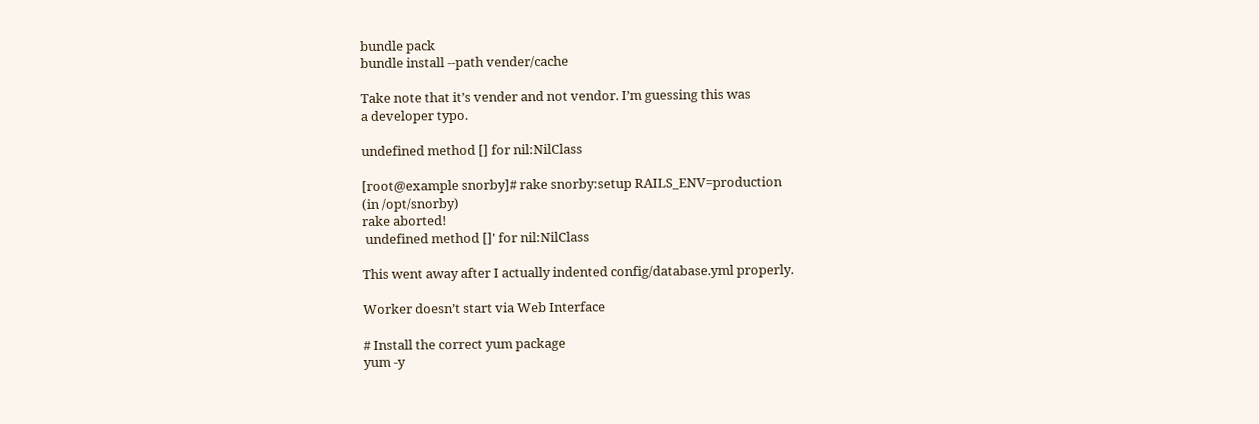bundle pack
bundle install --path vender/cache

Take note that it’s vender and not vendor. I’m guessing this was
a developer typo.

undefined method [] for nil:NilClass

[root@example snorby]# rake snorby:setup RAILS_ENV=production
(in /opt/snorby)
rake aborted!
 undefined method []' for nil:NilClass

This went away after I actually indented config/database.yml properly.

Worker doesn’t start via Web Interface

# Install the correct yum package
yum -y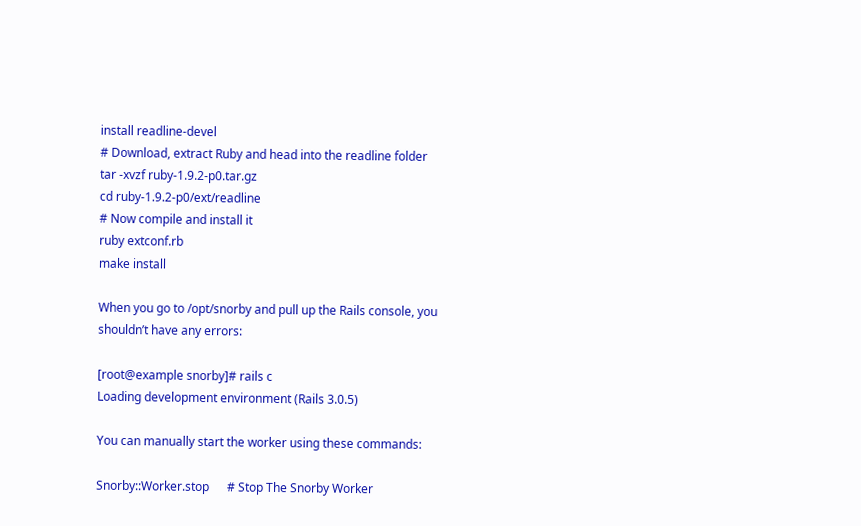install readline-devel
# Download, extract Ruby and head into the readline folder
tar -xvzf ruby-1.9.2-p0.tar.gz
cd ruby-1.9.2-p0/ext/readline
# Now compile and install it
ruby extconf.rb
make install

When you go to /opt/snorby and pull up the Rails console, you
shouldn’t have any errors:

[root@example snorby]# rails c
Loading development environment (Rails 3.0.5)

You can manually start the worker using these commands:

Snorby::Worker.stop      # Stop The Snorby Worker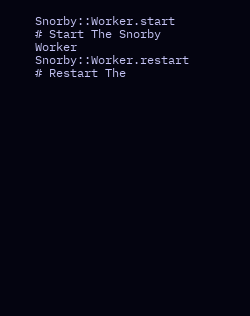Snorby::Worker.start     # Start The Snorby Worker
Snorby::Worker.restart   # Restart The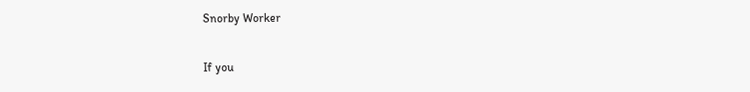Snorby Worker

If you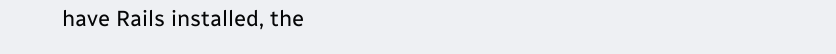have Rails installed, the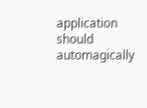application should automagically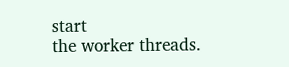start
the worker threads.